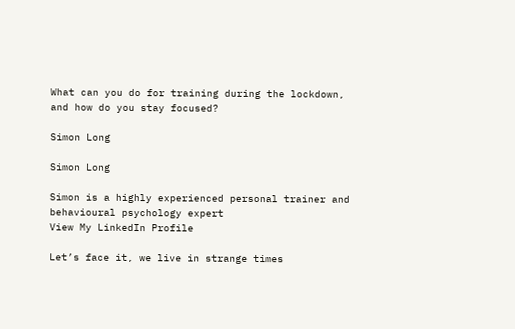What can you do for training during the lockdown, and how do you stay focused?

Simon Long

Simon Long

Simon is a highly experienced personal trainer and behavioural psychology expert
View My LinkedIn Profile

Let’s face it, we live in strange times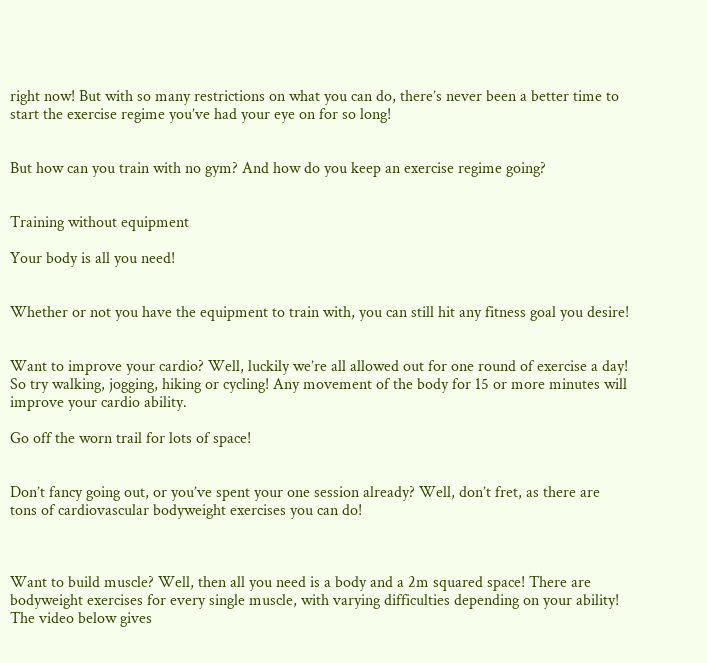right now! But with so many restrictions on what you can do, there’s never been a better time to start the exercise regime you’ve had your eye on for so long!


But how can you train with no gym? And how do you keep an exercise regime going?


Training without equipment

Your body is all you need!


Whether or not you have the equipment to train with, you can still hit any fitness goal you desire!


Want to improve your cardio? Well, luckily we’re all allowed out for one round of exercise a day! So try walking, jogging, hiking or cycling! Any movement of the body for 15 or more minutes will improve your cardio ability.

Go off the worn trail for lots of space!


Don’t fancy going out, or you’ve spent your one session already? Well, don’t fret, as there are tons of cardiovascular bodyweight exercises you can do!



Want to build muscle? Well, then all you need is a body and a 2m squared space! There are bodyweight exercises for every single muscle, with varying difficulties depending on your ability! The video below gives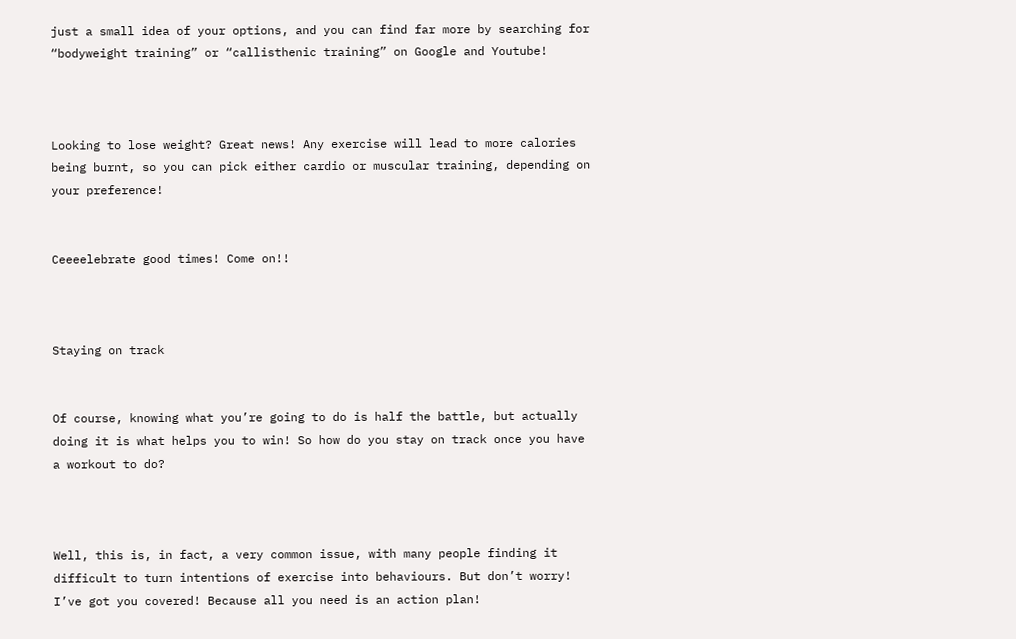just a small idea of your options, and you can find far more by searching for “bodyweight training” or “callisthenic training” on Google and Youtube!



Looking to lose weight? Great news! Any exercise will lead to more calories being burnt, so you can pick either cardio or muscular training, depending on your preference!


Ceeeelebrate good times! Come on!!



Staying on track


Of course, knowing what you’re going to do is half the battle, but actually doing it is what helps you to win! So how do you stay on track once you have a workout to do?



Well, this is, in fact, a very common issue, with many people finding it difficult to turn intentions of exercise into behaviours. But don’t worry! I’ve got you covered! Because all you need is an action plan!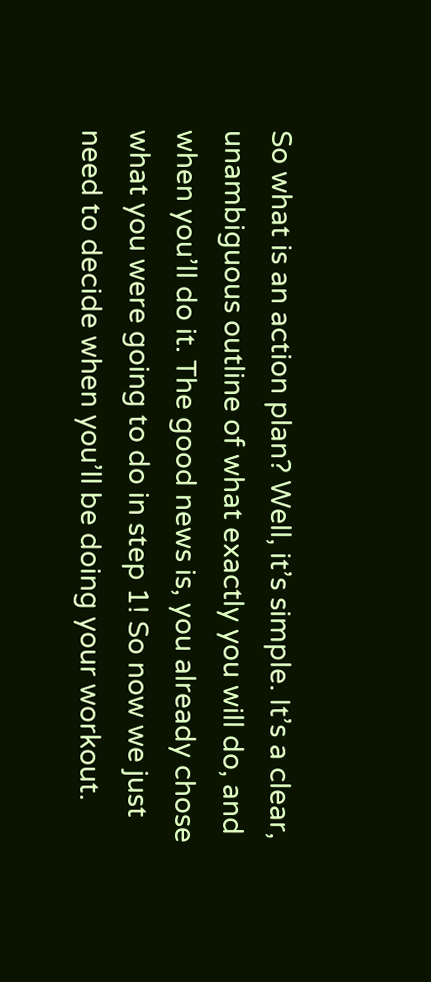So what is an action plan? Well, it’s simple. It’s a clear, unambiguous outline of what exactly you will do, and when you’ll do it. The good news is, you already chose what you were going to do in step 1! So now we just need to decide when you’ll be doing your workout.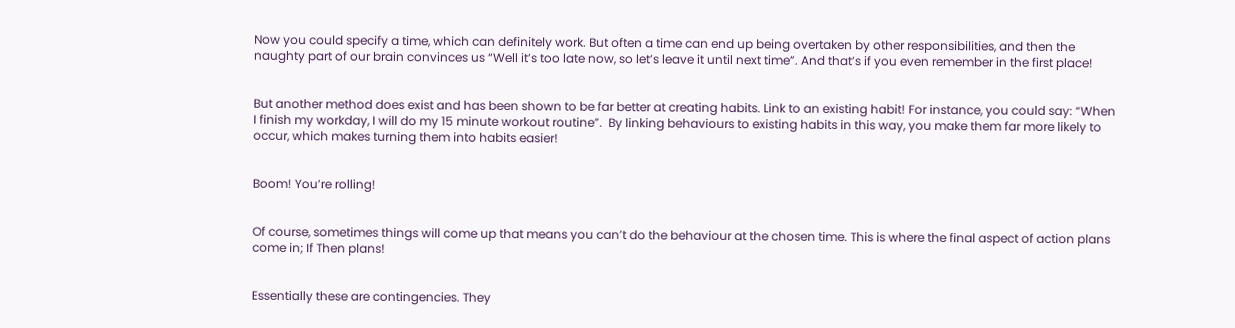Now you could specify a time, which can definitely work. But often a time can end up being overtaken by other responsibilities, and then the naughty part of our brain convinces us “Well it’s too late now, so let’s leave it until next time”. And that’s if you even remember in the first place!


But another method does exist and has been shown to be far better at creating habits. Link to an existing habit! For instance, you could say: “When I finish my workday, I will do my 15 minute workout routine”.  By linking behaviours to existing habits in this way, you make them far more likely to occur, which makes turning them into habits easier!


Boom! You’re rolling!


Of course, sometimes things will come up that means you can’t do the behaviour at the chosen time. This is where the final aspect of action plans come in; If Then plans!


Essentially these are contingencies. They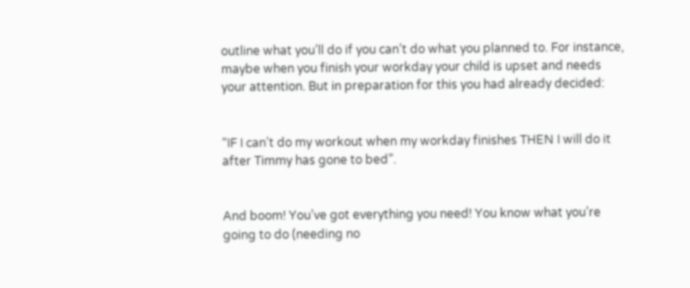outline what you’ll do if you can’t do what you planned to. For instance, maybe when you finish your workday your child is upset and needs your attention. But in preparation for this you had already decided:


“IF I can’t do my workout when my workday finishes THEN I will do it after Timmy has gone to bed”.


And boom! You’ve got everything you need! You know what you’re going to do (needing no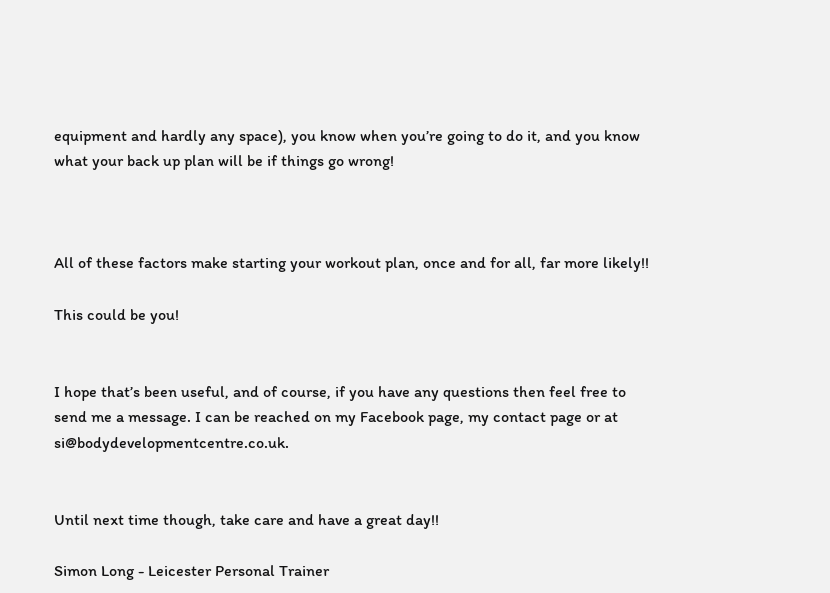equipment and hardly any space), you know when you’re going to do it, and you know what your back up plan will be if things go wrong!



All of these factors make starting your workout plan, once and for all, far more likely!!

This could be you!


I hope that’s been useful, and of course, if you have any questions then feel free to send me a message. I can be reached on my Facebook page, my contact page or at si@bodydevelopmentcentre.co.uk.


Until next time though, take care and have a great day!!

Simon Long - Leicester Personal Trainer